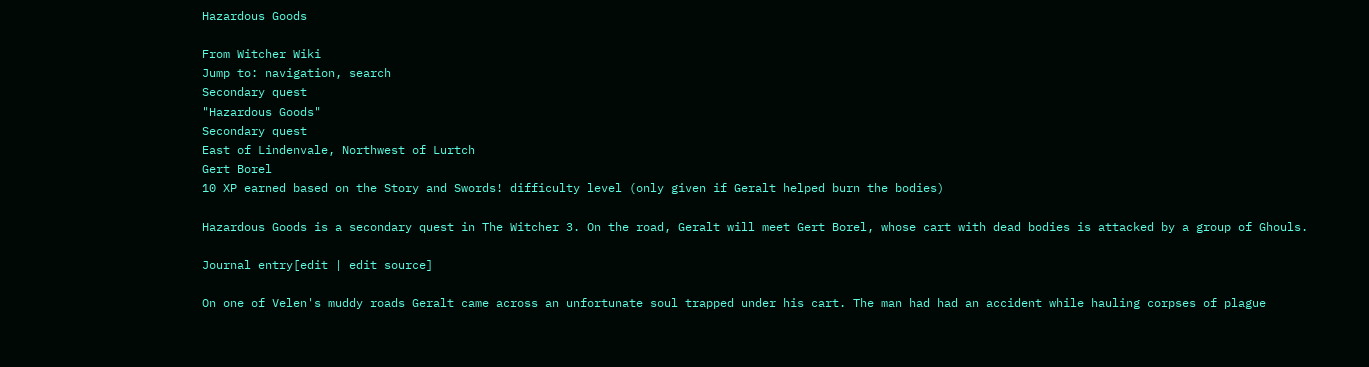Hazardous Goods

From Witcher Wiki
Jump to: navigation, search
Secondary quest
"Hazardous Goods"
Secondary quest
East of Lindenvale, Northwest of Lurtch
Gert Borel
10 XP earned based on the Story and Swords! difficulty level (only given if Geralt helped burn the bodies)

Hazardous Goods is a secondary quest in The Witcher 3. On the road, Geralt will meet Gert Borel, whose cart with dead bodies is attacked by a group of Ghouls.

Journal entry[edit | edit source]

On one of Velen's muddy roads Geralt came across an unfortunate soul trapped under his cart. The man had had an accident while hauling corpses of plague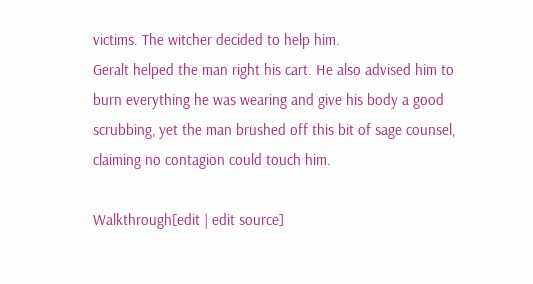victims. The witcher decided to help him.
Geralt helped the man right his cart. He also advised him to burn everything he was wearing and give his body a good scrubbing, yet the man brushed off this bit of sage counsel, claiming no contagion could touch him.

Walkthrough[edit | edit source]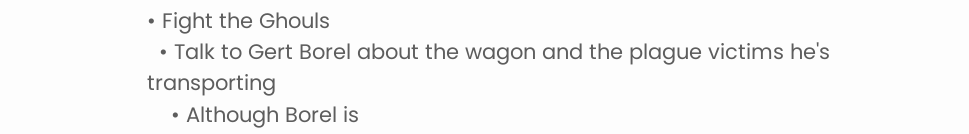• Fight the Ghouls
  • Talk to Gert Borel about the wagon and the plague victims he's transporting
    • Although Borel is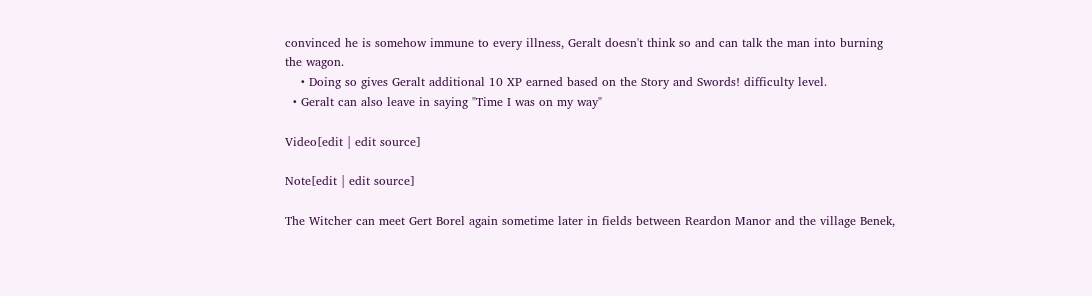convinced he is somehow immune to every illness, Geralt doesn't think so and can talk the man into burning the wagon.
    • Doing so gives Geralt additional 10 XP earned based on the Story and Swords! difficulty level.
  • Geralt can also leave in saying "Time I was on my way"

Video[edit | edit source]

Note[edit | edit source]

The Witcher can meet Gert Borel again sometime later in fields between Reardon Manor and the village Benek,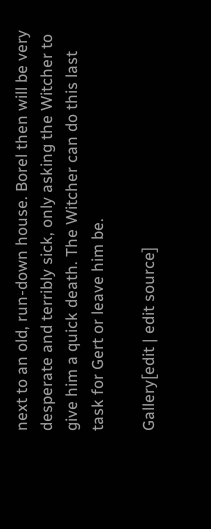next to an old, run-down house. Borel then will be very desperate and terribly sick, only asking the Witcher to give him a quick death. The Witcher can do this last task for Gert or leave him be.

Gallery[edit | edit source]